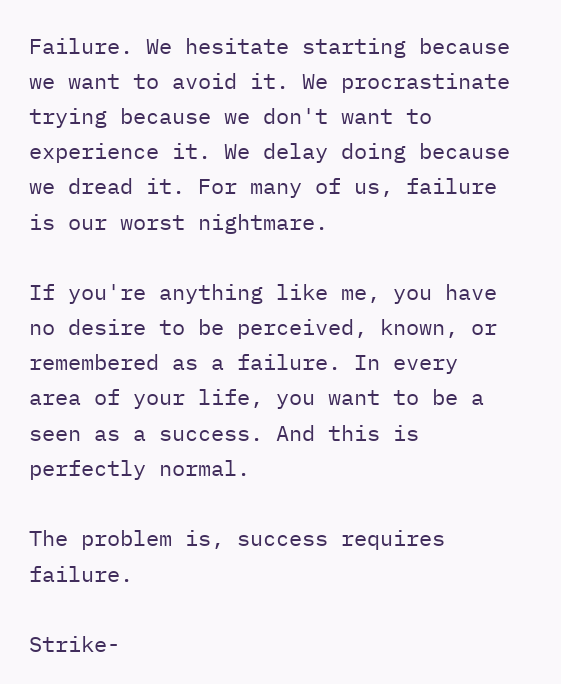Failure. We hesitate starting because we want to avoid it. We procrastinate trying because we don't want to experience it. We delay doing because we dread it. For many of us, failure is our worst nightmare.

If you're anything like me, you have no desire to be perceived, known, or remembered as a failure. In every area of your life, you want to be a seen as a success. And this is perfectly normal.

The problem is, success requires failure.

Strike-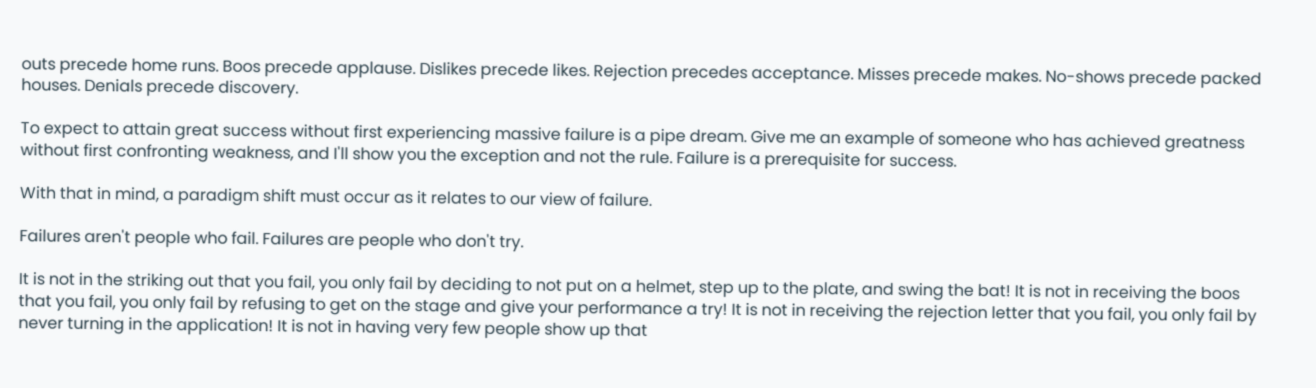outs precede home runs. Boos precede applause. Dislikes precede likes. Rejection precedes acceptance. Misses precede makes. No-shows precede packed houses. Denials precede discovery.

To expect to attain great success without first experiencing massive failure is a pipe dream. Give me an example of someone who has achieved greatness without first confronting weakness, and I'll show you the exception and not the rule. Failure is a prerequisite for success.

With that in mind, a paradigm shift must occur as it relates to our view of failure.

Failures aren't people who fail. Failures are people who don't try.

It is not in the striking out that you fail, you only fail by deciding to not put on a helmet, step up to the plate, and swing the bat! It is not in receiving the boos that you fail, you only fail by refusing to get on the stage and give your performance a try! It is not in receiving the rejection letter that you fail, you only fail by never turning in the application! It is not in having very few people show up that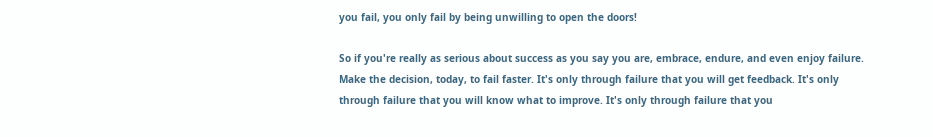you fail, you only fail by being unwilling to open the doors!

So if you're really as serious about success as you say you are, embrace, endure, and even enjoy failure. Make the decision, today, to fail faster. It's only through failure that you will get feedback. It's only through failure that you will know what to improve. It's only through failure that you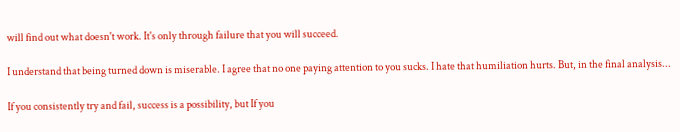will find out what doesn't work. It's only through failure that you will succeed.

I understand that being turned down is miserable. I agree that no one paying attention to you sucks. I hate that humiliation hurts. But, in the final analysis...

If you consistently try and fail, success is a possibility, but If you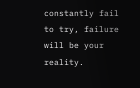constantly fail to try, failure will be your reality.